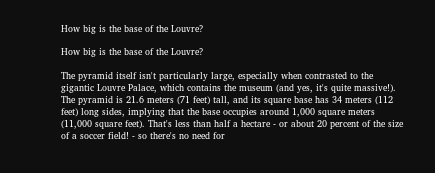How big is the base of the Louvre?

How big is the base of the Louvre?

The pyramid itself isn't particularly large, especially when contrasted to the gigantic Louvre Palace, which contains the museum (and yes, it's quite massive!). The pyramid is 21.6 meters (71 feet) tall, and its square base has 34 meters (112 feet) long sides, implying that the base occupies around 1,000 square meters (11,000 square feet). That's less than half a hectare - or about 20 percent of the size of a soccer field! - so there's no need for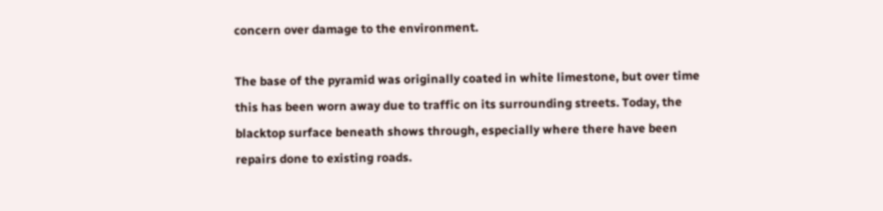concern over damage to the environment.

The base of the pyramid was originally coated in white limestone, but over time this has been worn away due to traffic on its surrounding streets. Today, the blacktop surface beneath shows through, especially where there have been repairs done to existing roads.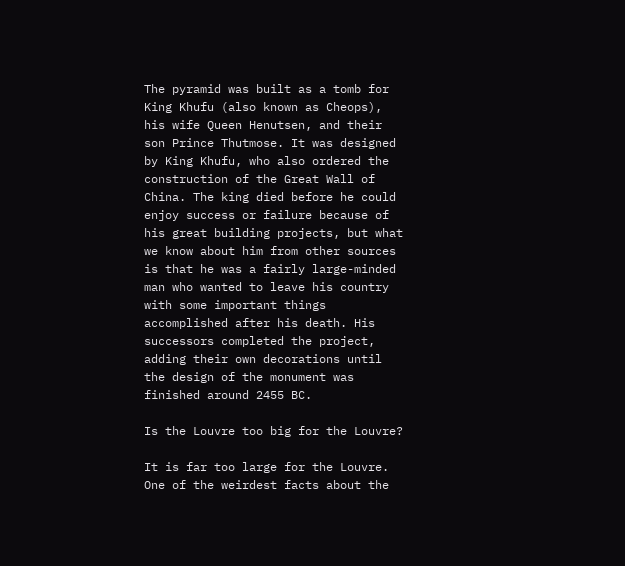The pyramid was built as a tomb for King Khufu (also known as Cheops), his wife Queen Henutsen, and their son Prince Thutmose. It was designed by King Khufu, who also ordered the construction of the Great Wall of China. The king died before he could enjoy success or failure because of his great building projects, but what we know about him from other sources is that he was a fairly large-minded man who wanted to leave his country with some important things accomplished after his death. His successors completed the project, adding their own decorations until the design of the monument was finished around 2455 BC.

Is the Louvre too big for the Louvre?

It is far too large for the Louvre. One of the weirdest facts about the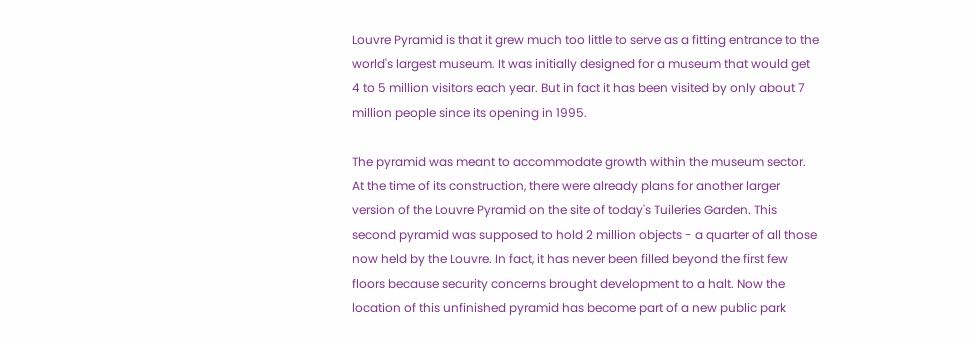Louvre Pyramid is that it grew much too little to serve as a fitting entrance to the world's largest museum. It was initially designed for a museum that would get 4 to 5 million visitors each year. But in fact it has been visited by only about 7 million people since its opening in 1995.

The pyramid was meant to accommodate growth within the museum sector. At the time of its construction, there were already plans for another larger version of the Louvre Pyramid on the site of today's Tuileries Garden. This second pyramid was supposed to hold 2 million objects - a quarter of all those now held by the Louvre. In fact, it has never been filled beyond the first few floors because security concerns brought development to a halt. Now the location of this unfinished pyramid has become part of a new public park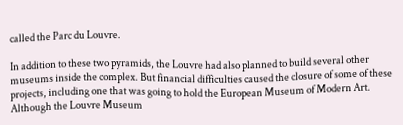called the Parc du Louvre.

In addition to these two pyramids, the Louvre had also planned to build several other museums inside the complex. But financial difficulties caused the closure of some of these projects, including one that was going to hold the European Museum of Modern Art. Although the Louvre Museum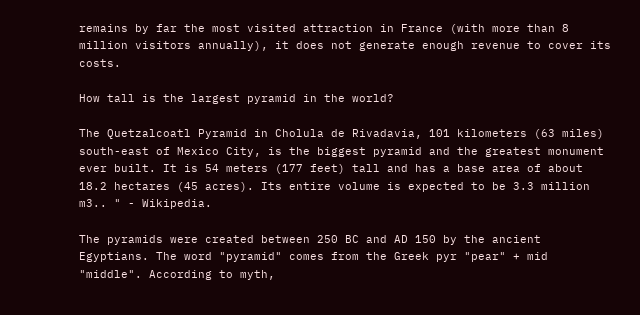remains by far the most visited attraction in France (with more than 8 million visitors annually), it does not generate enough revenue to cover its costs.

How tall is the largest pyramid in the world?

The Quetzalcoatl Pyramid in Cholula de Rivadavia, 101 kilometers (63 miles) south-east of Mexico City, is the biggest pyramid and the greatest monument ever built. It is 54 meters (177 feet) tall and has a base area of about 18.2 hectares (45 acres). Its entire volume is expected to be 3.3 million m3.. " - Wikipedia.

The pyramids were created between 250 BC and AD 150 by the ancient Egyptians. The word "pyramid" comes from the Greek pyr "pear" + mid "middle". According to myth,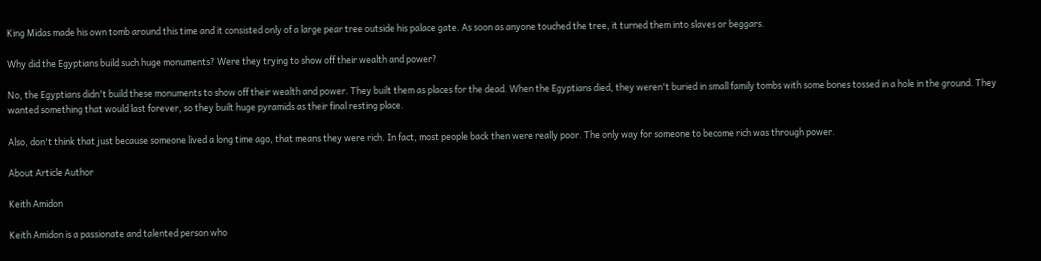King Midas made his own tomb around this time and it consisted only of a large pear tree outside his palace gate. As soon as anyone touched the tree, it turned them into slaves or beggars.

Why did the Egyptians build such huge monuments? Were they trying to show off their wealth and power?

No, the Egyptians didn't build these monuments to show off their wealth and power. They built them as places for the dead. When the Egyptians died, they weren't buried in small family tombs with some bones tossed in a hole in the ground. They wanted something that would last forever, so they built huge pyramids as their final resting place.

Also, don't think that just because someone lived a long time ago, that means they were rich. In fact, most people back then were really poor. The only way for someone to become rich was through power.

About Article Author

Keith Amidon

Keith Amidon is a passionate and talented person who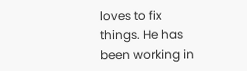loves to fix things. He has been working in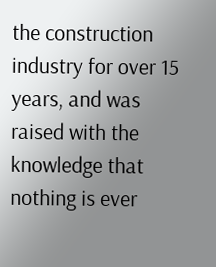the construction industry for over 15 years, and was raised with the knowledge that nothing is ever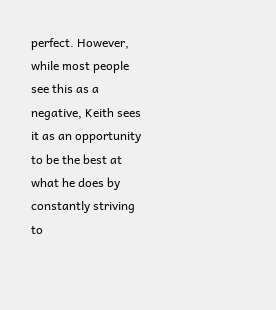perfect. However, while most people see this as a negative, Keith sees it as an opportunity to be the best at what he does by constantly striving to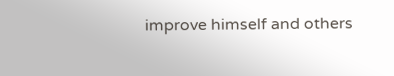improve himself and others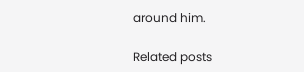around him.

Related posts